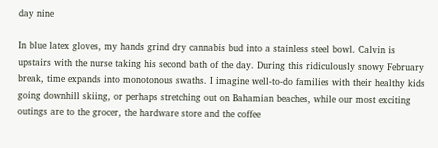day nine

In blue latex gloves, my hands grind dry cannabis bud into a stainless steel bowl. Calvin is upstairs with the nurse taking his second bath of the day. During this ridiculously snowy February break, time expands into monotonous swaths. I imagine well-to-do families with their healthy kids going downhill skiing, or perhaps stretching out on Bahamian beaches, while our most exciting outings are to the grocer, the hardware store and the coffee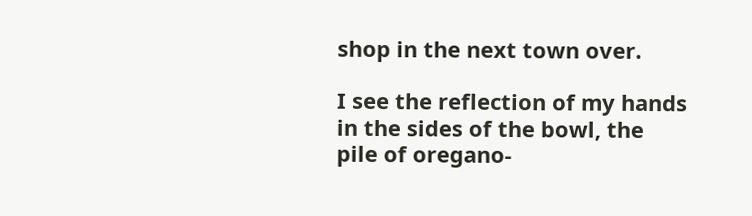shop in the next town over.

I see the reflection of my hands in the sides of the bowl, the pile of oregano-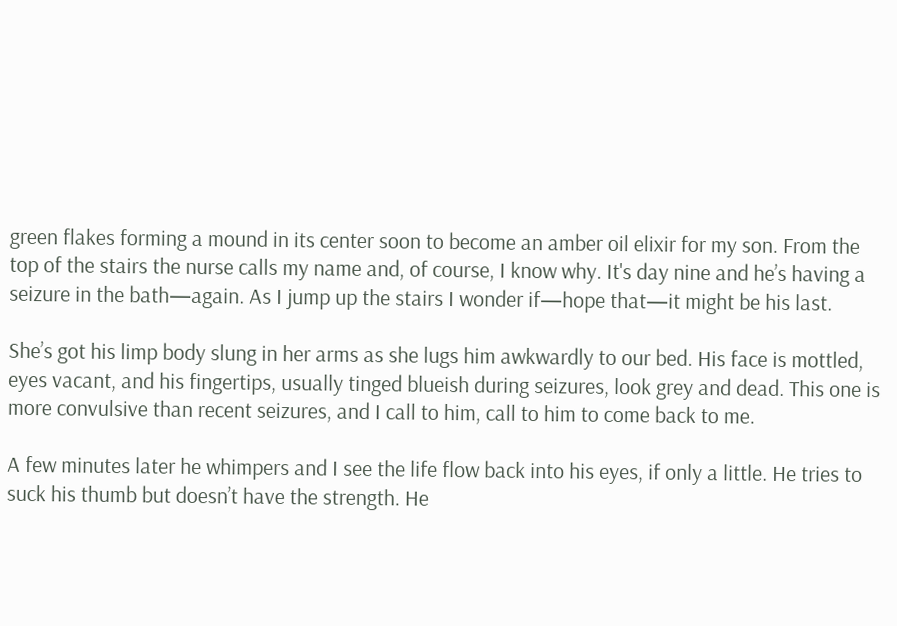green flakes forming a mound in its center soon to become an amber oil elixir for my son. From the top of the stairs the nurse calls my name and, of course, I know why. It's day nine and he’s having a seizure in the bath—again. As I jump up the stairs I wonder if—hope that—it might be his last.

She’s got his limp body slung in her arms as she lugs him awkwardly to our bed. His face is mottled, eyes vacant, and his fingertips, usually tinged blueish during seizures, look grey and dead. This one is more convulsive than recent seizures, and I call to him, call to him to come back to me.

A few minutes later he whimpers and I see the life flow back into his eyes, if only a little. He tries to suck his thumb but doesn’t have the strength. He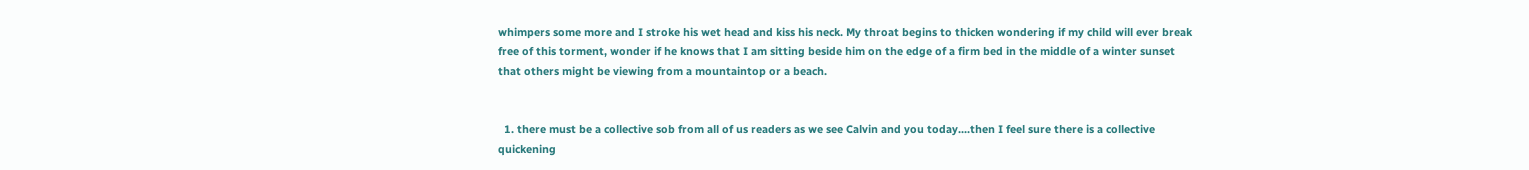whimpers some more and I stroke his wet head and kiss his neck. My throat begins to thicken wondering if my child will ever break free of this torment, wonder if he knows that I am sitting beside him on the edge of a firm bed in the middle of a winter sunset that others might be viewing from a mountaintop or a beach.


  1. there must be a collective sob from all of us readers as we see Calvin and you today....then I feel sure there is a collective quickening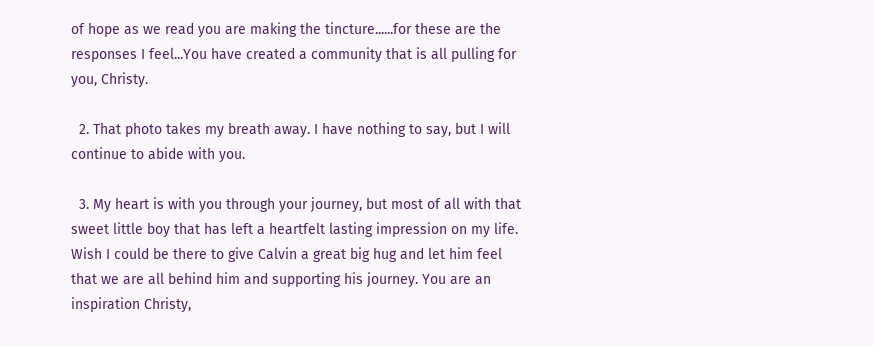of hope as we read you are making the tincture......for these are the responses I feel...You have created a community that is all pulling for you, Christy.

  2. That photo takes my breath away. I have nothing to say, but I will continue to abide with you.

  3. My heart is with you through your journey, but most of all with that sweet little boy that has left a heartfelt lasting impression on my life. Wish I could be there to give Calvin a great big hug and let him feel that we are all behind him and supporting his journey. You are an inspiration Christy,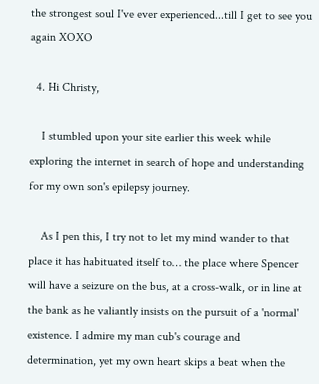the strongest soul I've ever experienced...till I get to see you again XOXO

  4. Hi Christy,

    I stumbled upon your site earlier this week while exploring the internet in search of hope and understanding for my own son's epilepsy journey.

    As I pen this, I try not to let my mind wander to that place it has habituated itself to… the place where Spencer will have a seizure on the bus, at a cross-walk, or in line at the bank as he valiantly insists on the pursuit of a 'normal' existence. I admire my man cub's courage and determination, yet my own heart skips a beat when the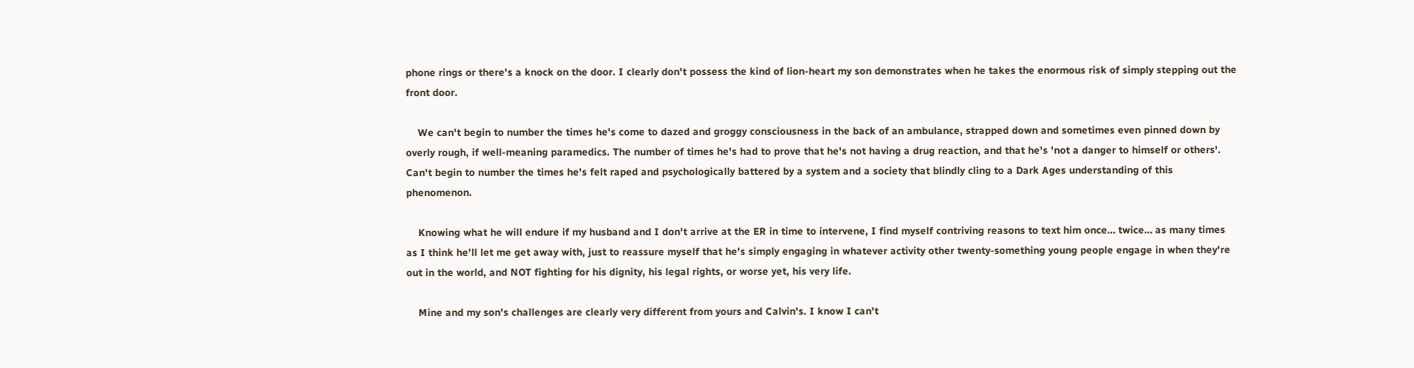phone rings or there's a knock on the door. I clearly don't possess the kind of lion-heart my son demonstrates when he takes the enormous risk of simply stepping out the front door.

    We can't begin to number the times he's come to dazed and groggy consciousness in the back of an ambulance, strapped down and sometimes even pinned down by overly rough, if well-meaning paramedics. The number of times he's had to prove that he's not having a drug reaction, and that he's 'not a danger to himself or others'. Can't begin to number the times he's felt raped and psychologically battered by a system and a society that blindly cling to a Dark Ages understanding of this phenomenon.

    Knowing what he will endure if my husband and I don't arrive at the ER in time to intervene, I find myself contriving reasons to text him once… twice… as many times as I think he'll let me get away with, just to reassure myself that he's simply engaging in whatever activity other twenty-something young people engage in when they're out in the world, and NOT fighting for his dignity, his legal rights, or worse yet, his very life.

    Mine and my son's challenges are clearly very different from yours and Calvin's. I know I can't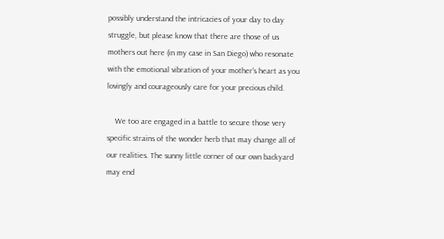possibly understand the intricacies of your day to day struggle, but please know that there are those of us mothers out here (in my case in San Diego) who resonate with the emotional vibration of your mother's heart as you lovingly and courageously care for your precious child.

    We too are engaged in a battle to secure those very specific strains of the wonder herb that may change all of our realities. The sunny little corner of our own backyard may end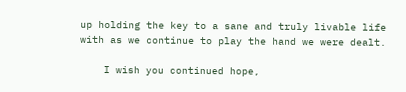up holding the key to a sane and truly livable life with as we continue to play the hand we were dealt.

    I wish you continued hope,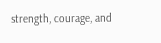strength, courage, and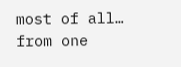most of all… from one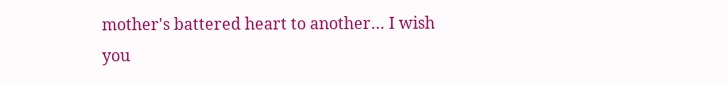mother's battered heart to another… I wish you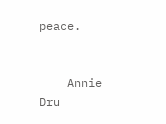peace.


    Annie Dru